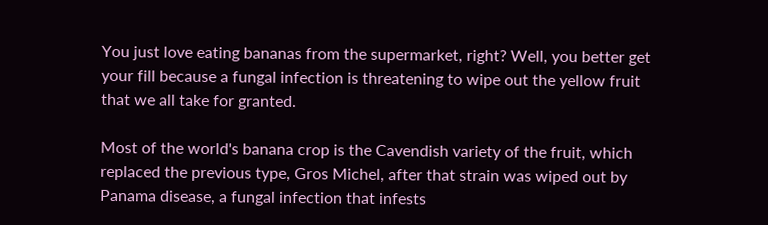You just love eating bananas from the supermarket, right? Well, you better get your fill because a fungal infection is threatening to wipe out the yellow fruit that we all take for granted.

Most of the world's banana crop is the Cavendish variety of the fruit, which replaced the previous type, Gros Michel, after that strain was wiped out by Panama disease, a fungal infection that infests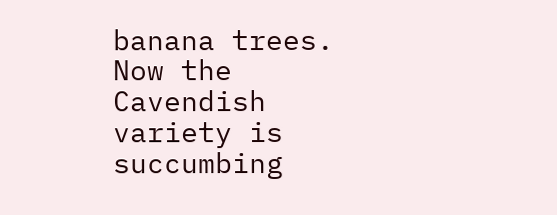banana trees. Now the Cavendish variety is succumbing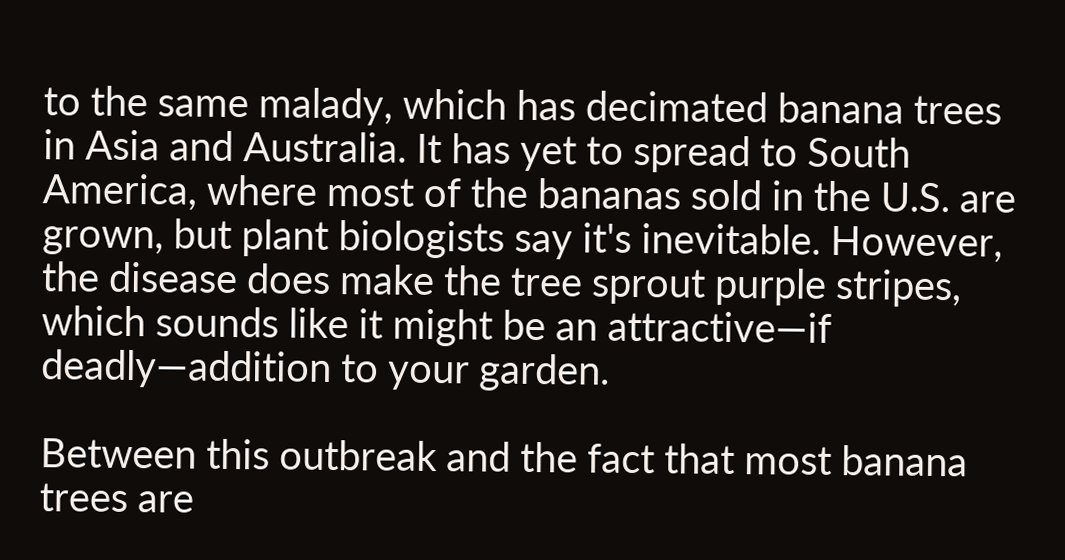to the same malady, which has decimated banana trees in Asia and Australia. It has yet to spread to South America, where most of the bananas sold in the U.S. are grown, but plant biologists say it's inevitable. However, the disease does make the tree sprout purple stripes, which sounds like it might be an attractive—if deadly—addition to your garden.

Between this outbreak and the fact that most banana trees are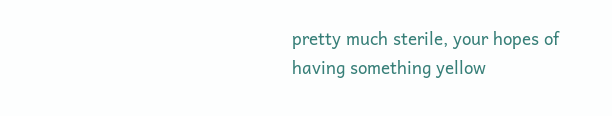pretty much sterile, your hopes of having something yellow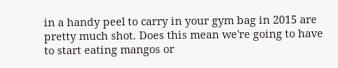in a handy peel to carry in your gym bag in 2015 are pretty much shot. Does this mean we're going to have to start eating mangos or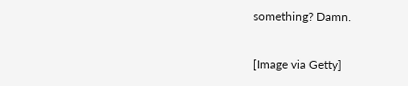something? Damn.

[Image via Getty]